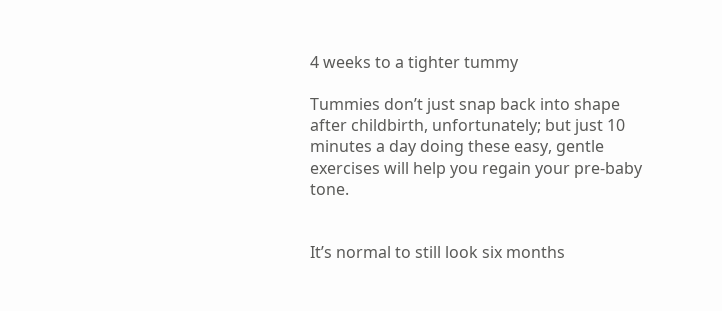4 weeks to a tighter tummy

Tummies don’t just snap back into shape after childbirth, unfortunately; but just 10 minutes a day doing these easy, gentle exercises will help you regain your pre-baby tone.


It’s normal to still look six months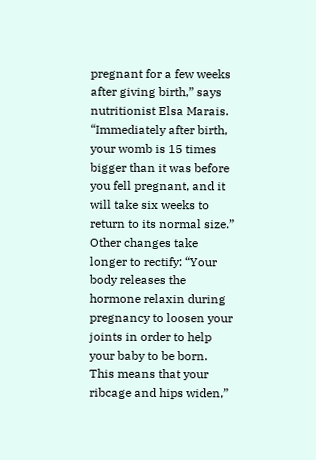pregnant for a few weeks after giving birth,” says nutritionist Elsa Marais. “Immediately after birth, your womb is 15 times bigger than it was before you fell pregnant, and it will take six weeks to return to its normal size.” Other changes take longer to rectify: “Your body releases the hormone relaxin during pregnancy to loosen your joints in order to help your baby to be born. This means that your ribcage and hips widen,”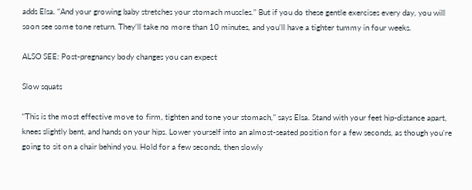adds Elsa. “And your growing baby stretches your stomach muscles.” But if you do these gentle exercises every day, you will soon see some tone return. They’ll take no more than 10 minutes, and you’ll have a tighter tummy in four weeks.

ALSO SEE: Post-pregnancy body changes you can expect

Slow squats

“This is the most effective move to firm, tighten and tone your stomach,” says Elsa. Stand with your feet hip-distance apart, knees slightly bent, and hands on your hips. Lower yourself into an almost-seated position for a few seconds, as though you’re going to sit on a chair behind you. Hold for a few seconds, then slowly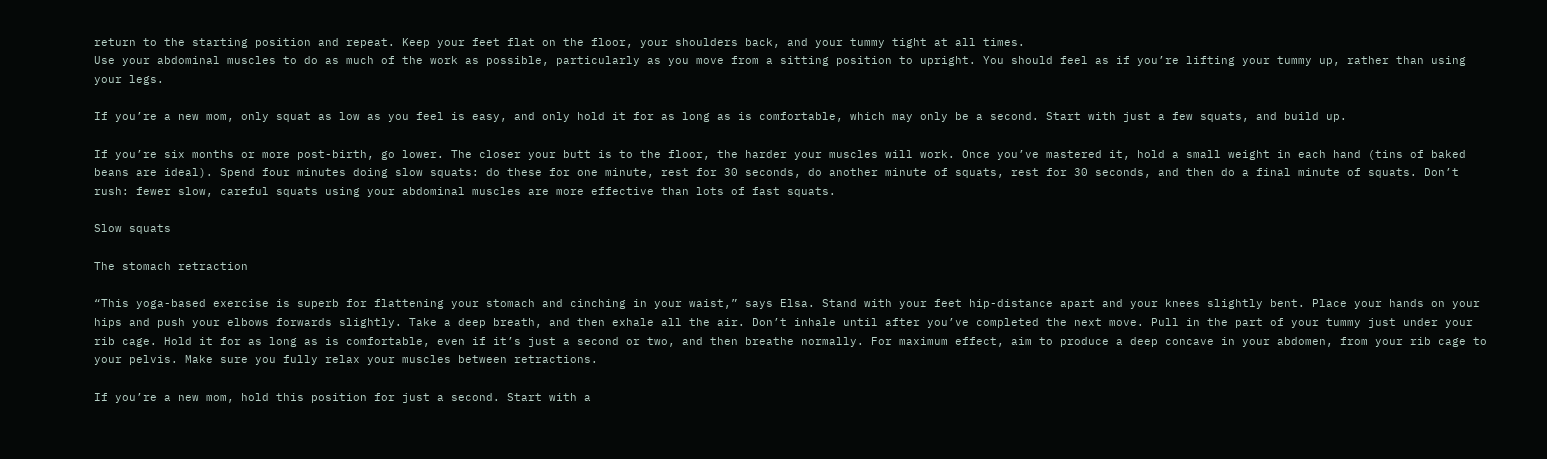return to the starting position and repeat. Keep your feet flat on the floor, your shoulders back, and your tummy tight at all times.
Use your abdominal muscles to do as much of the work as possible, particularly as you move from a sitting position to upright. You should feel as if you’re lifting your tummy up, rather than using your legs.

If you’re a new mom, only squat as low as you feel is easy, and only hold it for as long as is comfortable, which may only be a second. Start with just a few squats, and build up.

If you’re six months or more post-birth, go lower. The closer your butt is to the floor, the harder your muscles will work. Once you’ve mastered it, hold a small weight in each hand (tins of baked beans are ideal). Spend four minutes doing slow squats: do these for one minute, rest for 30 seconds, do another minute of squats, rest for 30 seconds, and then do a final minute of squats. Don’t rush: fewer slow, careful squats using your abdominal muscles are more effective than lots of fast squats.

Slow squats

The stomach retraction

“This yoga-based exercise is superb for flattening your stomach and cinching in your waist,” says Elsa. Stand with your feet hip-distance apart and your knees slightly bent. Place your hands on your hips and push your elbows forwards slightly. Take a deep breath, and then exhale all the air. Don’t inhale until after you’ve completed the next move. Pull in the part of your tummy just under your rib cage. Hold it for as long as is comfortable, even if it’s just a second or two, and then breathe normally. For maximum effect, aim to produce a deep concave in your abdomen, from your rib cage to your pelvis. Make sure you fully relax your muscles between retractions.

If you’re a new mom, hold this position for just a second. Start with a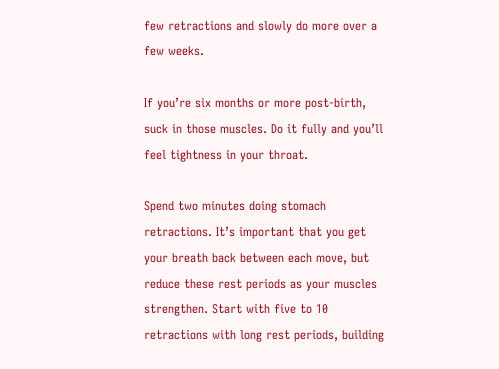few retractions and slowly do more over a few weeks.

If you’re six months or more post-birth, suck in those muscles. Do it fully and you’ll feel tightness in your throat.

Spend two minutes doing stomach retractions. It’s important that you get your breath back between each move, but reduce these rest periods as your muscles strengthen. Start with five to 10 retractions with long rest periods, building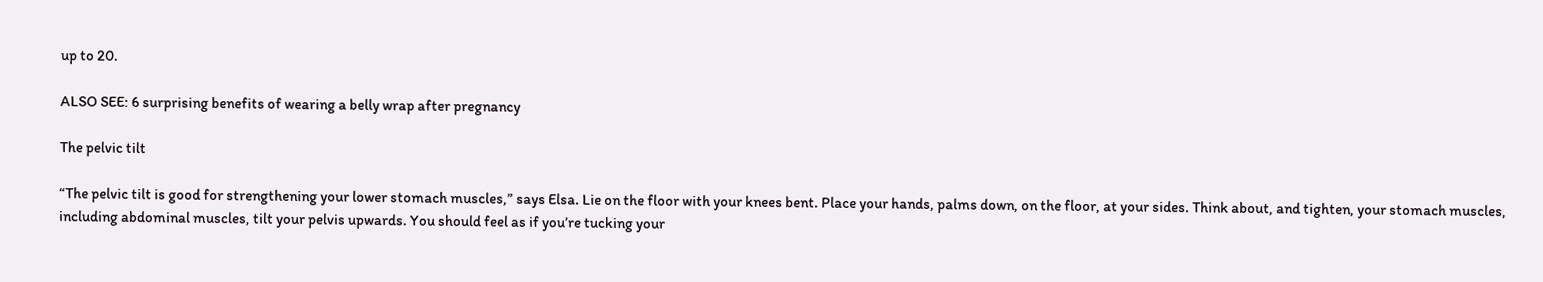up to 20.

ALSO SEE: 6 surprising benefits of wearing a belly wrap after pregnancy

The pelvic tilt

“The pelvic tilt is good for strengthening your lower stomach muscles,” says Elsa. Lie on the floor with your knees bent. Place your hands, palms down, on the floor, at your sides. Think about, and tighten, your stomach muscles, including abdominal muscles, tilt your pelvis upwards. You should feel as if you’re tucking your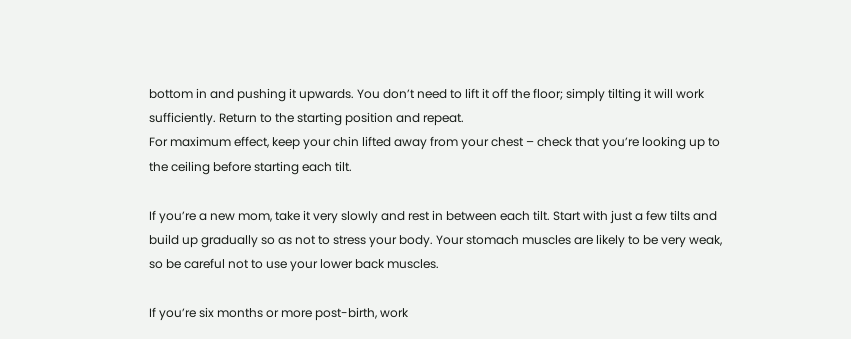bottom in and pushing it upwards. You don’t need to lift it off the floor; simply tilting it will work sufficiently. Return to the starting position and repeat.
For maximum effect, keep your chin lifted away from your chest – check that you’re looking up to the ceiling before starting each tilt.

If you’re a new mom, take it very slowly and rest in between each tilt. Start with just a few tilts and build up gradually so as not to stress your body. Your stomach muscles are likely to be very weak, so be careful not to use your lower back muscles.

If you’re six months or more post-birth, work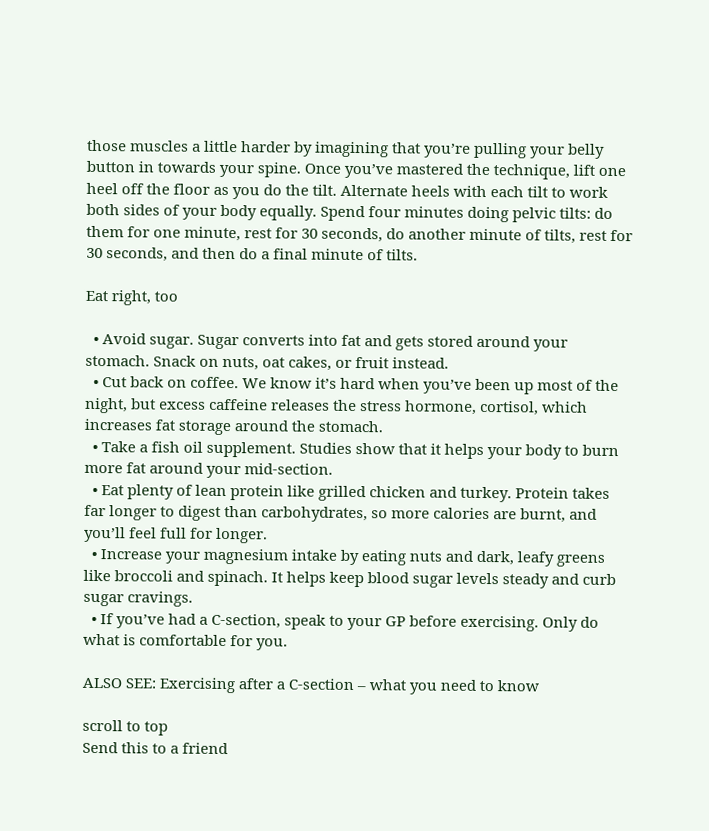those muscles a little harder by imagining that you’re pulling your belly button in towards your spine. Once you’ve mastered the technique, lift one heel off the floor as you do the tilt. Alternate heels with each tilt to work both sides of your body equally. Spend four minutes doing pelvic tilts: do them for one minute, rest for 30 seconds, do another minute of tilts, rest for 30 seconds, and then do a final minute of tilts.

Eat right, too

  • Avoid sugar. Sugar converts into fat and gets stored around your stomach. Snack on nuts, oat cakes, or fruit instead.
  • Cut back on coffee. We know it’s hard when you’ve been up most of the night, but excess caffeine releases the stress hormone, cortisol, which increases fat storage around the stomach.
  • Take a fish oil supplement. Studies show that it helps your body to burn more fat around your mid-section.
  • Eat plenty of lean protein like grilled chicken and turkey. Protein takes far longer to digest than carbohydrates, so more calories are burnt, and you’ll feel full for longer.
  • Increase your magnesium intake by eating nuts and dark, leafy greens like broccoli and spinach. It helps keep blood sugar levels steady and curb sugar cravings.
  • If you’ve had a C-section, speak to your GP before exercising. Only do what is comfortable for you.

ALSO SEE: Exercising after a C-section – what you need to know

scroll to top
Send this to a friend